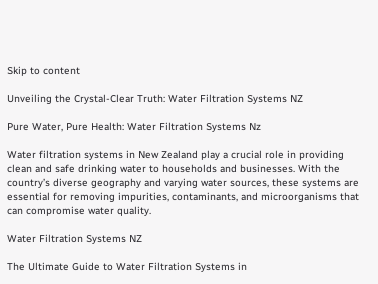Skip to content

Unveiling the Crystal-Clear Truth: Water Filtration Systems NZ

Pure Water, Pure Health: Water Filtration Systems Nz

Water filtration systems in New Zealand play a crucial role in providing clean and safe drinking water to households and businesses. With the country’s diverse geography and varying water sources, these systems are essential for removing impurities, contaminants, and microorganisms that can compromise water quality.

Water Filtration Systems NZ

The Ultimate Guide to Water Filtration Systems in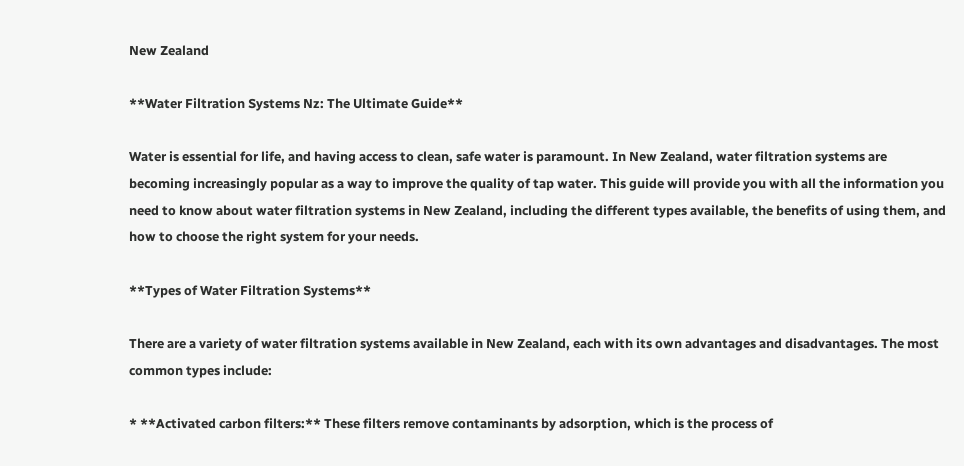New Zealand

**Water Filtration Systems Nz: The Ultimate Guide**

Water is essential for life, and having access to clean, safe water is paramount. In New Zealand, water filtration systems are becoming increasingly popular as a way to improve the quality of tap water. This guide will provide you with all the information you need to know about water filtration systems in New Zealand, including the different types available, the benefits of using them, and how to choose the right system for your needs.

**Types of Water Filtration Systems**

There are a variety of water filtration systems available in New Zealand, each with its own advantages and disadvantages. The most common types include:

* **Activated carbon filters:** These filters remove contaminants by adsorption, which is the process of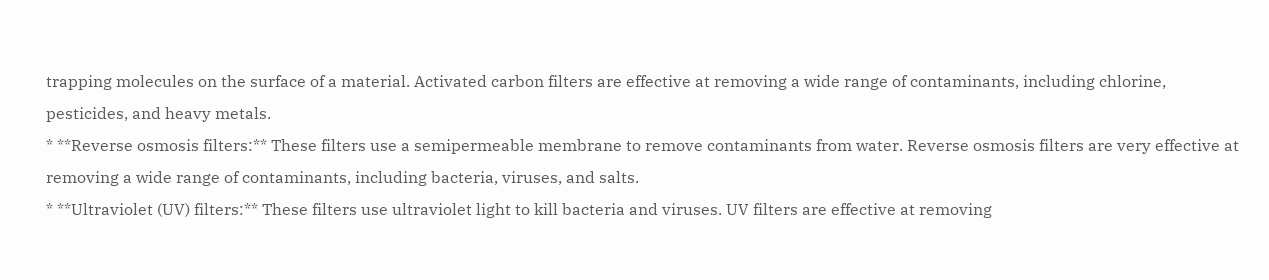trapping molecules on the surface of a material. Activated carbon filters are effective at removing a wide range of contaminants, including chlorine, pesticides, and heavy metals.
* **Reverse osmosis filters:** These filters use a semipermeable membrane to remove contaminants from water. Reverse osmosis filters are very effective at removing a wide range of contaminants, including bacteria, viruses, and salts.
* **Ultraviolet (UV) filters:** These filters use ultraviolet light to kill bacteria and viruses. UV filters are effective at removing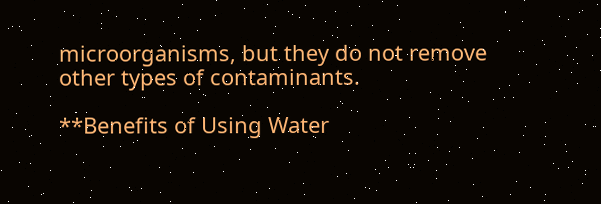microorganisms, but they do not remove other types of contaminants.

**Benefits of Using Water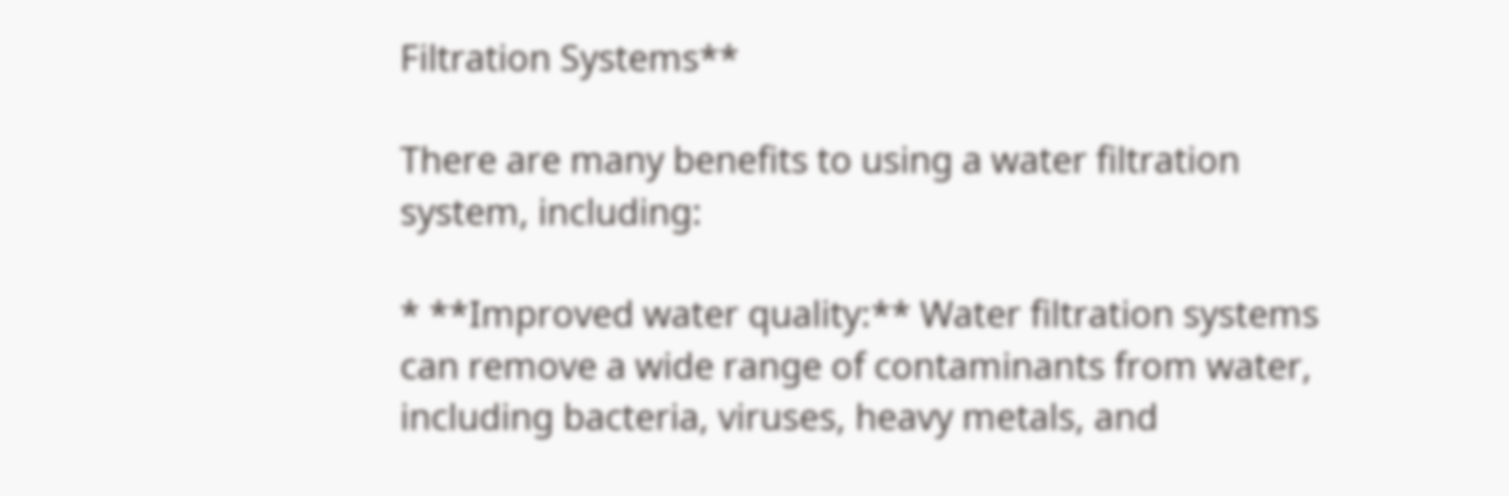Filtration Systems**

There are many benefits to using a water filtration system, including:

* **Improved water quality:** Water filtration systems can remove a wide range of contaminants from water, including bacteria, viruses, heavy metals, and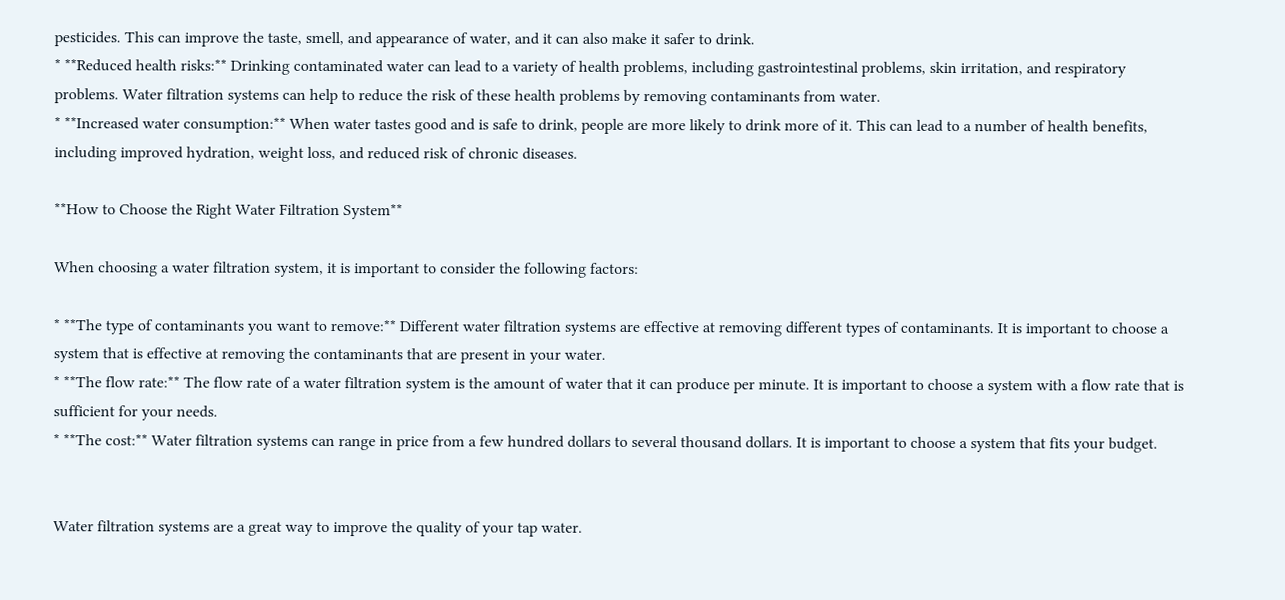pesticides. This can improve the taste, smell, and appearance of water, and it can also make it safer to drink.
* **Reduced health risks:** Drinking contaminated water can lead to a variety of health problems, including gastrointestinal problems, skin irritation, and respiratory problems. Water filtration systems can help to reduce the risk of these health problems by removing contaminants from water.
* **Increased water consumption:** When water tastes good and is safe to drink, people are more likely to drink more of it. This can lead to a number of health benefits, including improved hydration, weight loss, and reduced risk of chronic diseases.

**How to Choose the Right Water Filtration System**

When choosing a water filtration system, it is important to consider the following factors:

* **The type of contaminants you want to remove:** Different water filtration systems are effective at removing different types of contaminants. It is important to choose a system that is effective at removing the contaminants that are present in your water.
* **The flow rate:** The flow rate of a water filtration system is the amount of water that it can produce per minute. It is important to choose a system with a flow rate that is sufficient for your needs.
* **The cost:** Water filtration systems can range in price from a few hundred dollars to several thousand dollars. It is important to choose a system that fits your budget.


Water filtration systems are a great way to improve the quality of your tap water.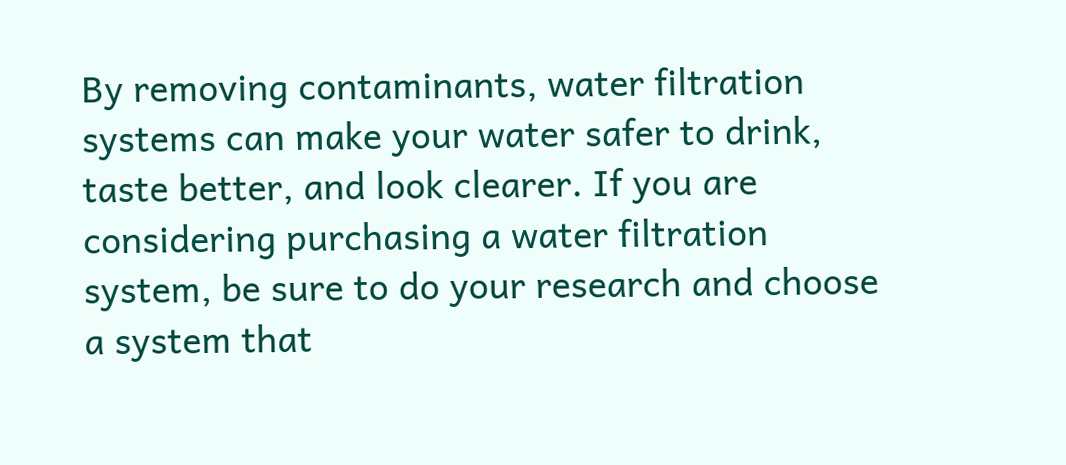By removing contaminants, water filtration systems can make your water safer to drink, taste better, and look clearer. If you are considering purchasing a water filtration system, be sure to do your research and choose a system that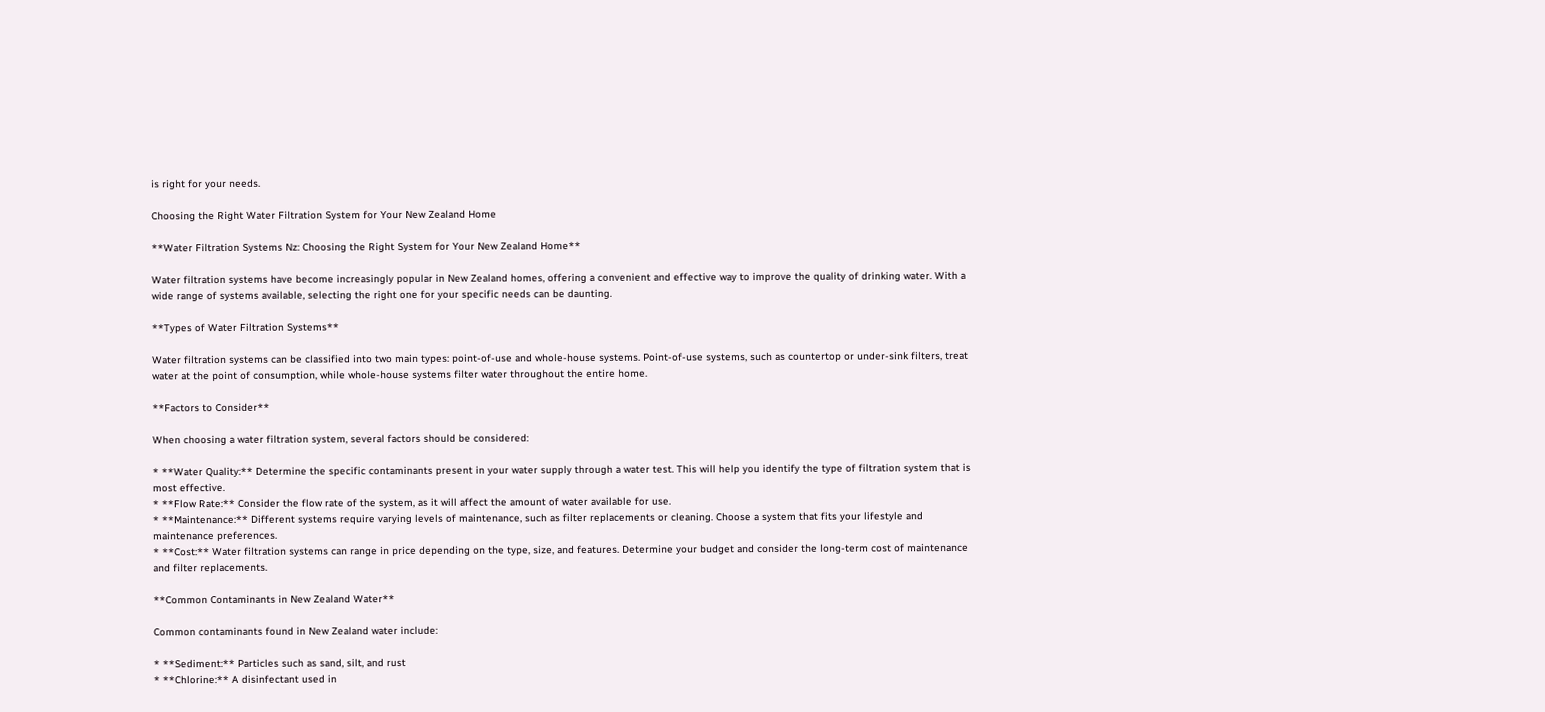is right for your needs.

Choosing the Right Water Filtration System for Your New Zealand Home

**Water Filtration Systems Nz: Choosing the Right System for Your New Zealand Home**

Water filtration systems have become increasingly popular in New Zealand homes, offering a convenient and effective way to improve the quality of drinking water. With a wide range of systems available, selecting the right one for your specific needs can be daunting.

**Types of Water Filtration Systems**

Water filtration systems can be classified into two main types: point-of-use and whole-house systems. Point-of-use systems, such as countertop or under-sink filters, treat water at the point of consumption, while whole-house systems filter water throughout the entire home.

**Factors to Consider**

When choosing a water filtration system, several factors should be considered:

* **Water Quality:** Determine the specific contaminants present in your water supply through a water test. This will help you identify the type of filtration system that is most effective.
* **Flow Rate:** Consider the flow rate of the system, as it will affect the amount of water available for use.
* **Maintenance:** Different systems require varying levels of maintenance, such as filter replacements or cleaning. Choose a system that fits your lifestyle and maintenance preferences.
* **Cost:** Water filtration systems can range in price depending on the type, size, and features. Determine your budget and consider the long-term cost of maintenance and filter replacements.

**Common Contaminants in New Zealand Water**

Common contaminants found in New Zealand water include:

* **Sediment:** Particles such as sand, silt, and rust
* **Chlorine:** A disinfectant used in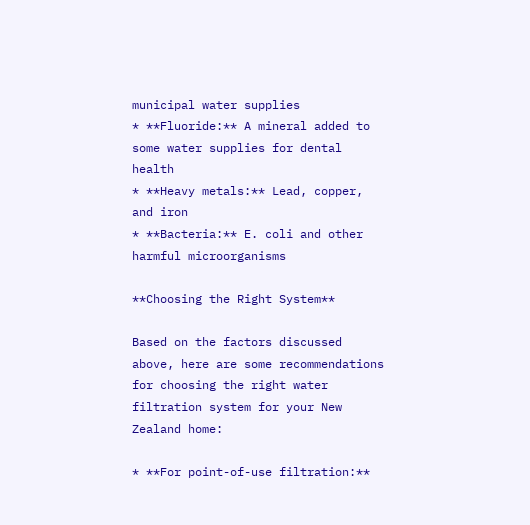municipal water supplies
* **Fluoride:** A mineral added to some water supplies for dental health
* **Heavy metals:** Lead, copper, and iron
* **Bacteria:** E. coli and other harmful microorganisms

**Choosing the Right System**

Based on the factors discussed above, here are some recommendations for choosing the right water filtration system for your New Zealand home:

* **For point-of-use filtration:**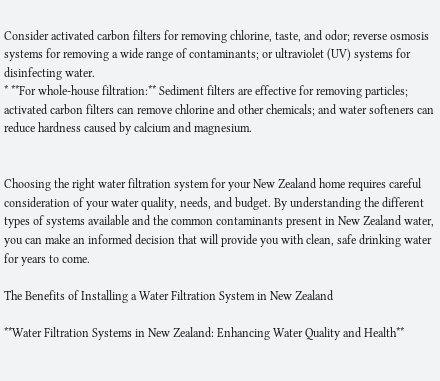Consider activated carbon filters for removing chlorine, taste, and odor; reverse osmosis systems for removing a wide range of contaminants; or ultraviolet (UV) systems for disinfecting water.
* **For whole-house filtration:** Sediment filters are effective for removing particles; activated carbon filters can remove chlorine and other chemicals; and water softeners can reduce hardness caused by calcium and magnesium.


Choosing the right water filtration system for your New Zealand home requires careful consideration of your water quality, needs, and budget. By understanding the different types of systems available and the common contaminants present in New Zealand water, you can make an informed decision that will provide you with clean, safe drinking water for years to come.

The Benefits of Installing a Water Filtration System in New Zealand

**Water Filtration Systems in New Zealand: Enhancing Water Quality and Health**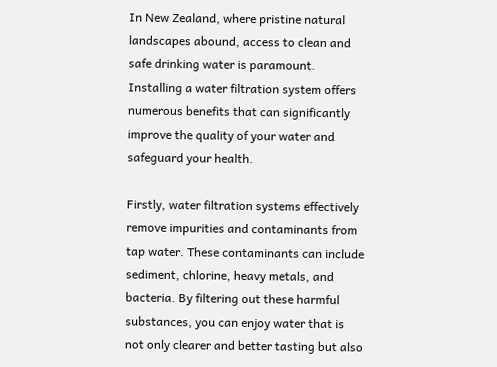In New Zealand, where pristine natural landscapes abound, access to clean and safe drinking water is paramount. Installing a water filtration system offers numerous benefits that can significantly improve the quality of your water and safeguard your health.

Firstly, water filtration systems effectively remove impurities and contaminants from tap water. These contaminants can include sediment, chlorine, heavy metals, and bacteria. By filtering out these harmful substances, you can enjoy water that is not only clearer and better tasting but also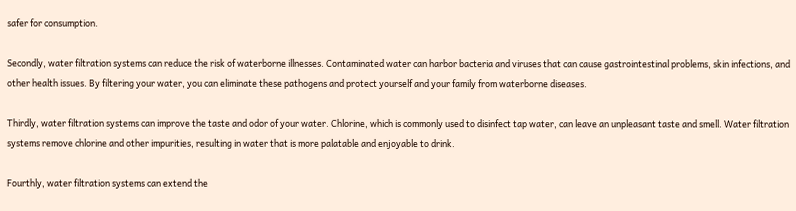safer for consumption.

Secondly, water filtration systems can reduce the risk of waterborne illnesses. Contaminated water can harbor bacteria and viruses that can cause gastrointestinal problems, skin infections, and other health issues. By filtering your water, you can eliminate these pathogens and protect yourself and your family from waterborne diseases.

Thirdly, water filtration systems can improve the taste and odor of your water. Chlorine, which is commonly used to disinfect tap water, can leave an unpleasant taste and smell. Water filtration systems remove chlorine and other impurities, resulting in water that is more palatable and enjoyable to drink.

Fourthly, water filtration systems can extend the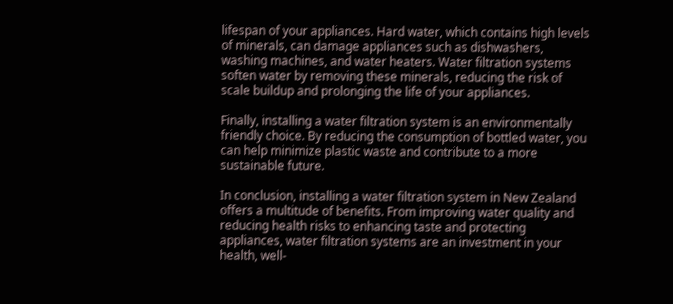lifespan of your appliances. Hard water, which contains high levels of minerals, can damage appliances such as dishwashers, washing machines, and water heaters. Water filtration systems soften water by removing these minerals, reducing the risk of scale buildup and prolonging the life of your appliances.

Finally, installing a water filtration system is an environmentally friendly choice. By reducing the consumption of bottled water, you can help minimize plastic waste and contribute to a more sustainable future.

In conclusion, installing a water filtration system in New Zealand offers a multitude of benefits. From improving water quality and reducing health risks to enhancing taste and protecting appliances, water filtration systems are an investment in your health, well-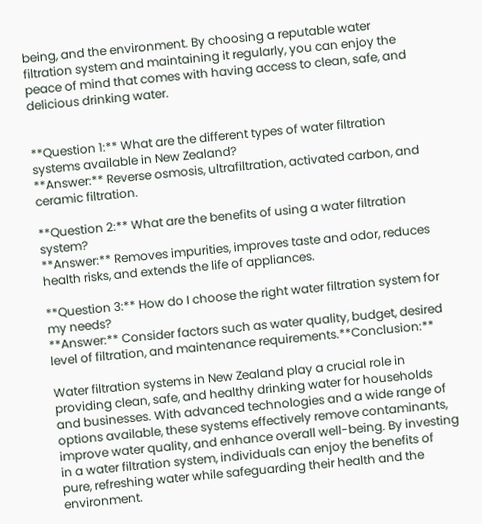being, and the environment. By choosing a reputable water filtration system and maintaining it regularly, you can enjoy the peace of mind that comes with having access to clean, safe, and delicious drinking water.


**Question 1:** What are the different types of water filtration systems available in New Zealand?
**Answer:** Reverse osmosis, ultrafiltration, activated carbon, and ceramic filtration.

**Question 2:** What are the benefits of using a water filtration system?
**Answer:** Removes impurities, improves taste and odor, reduces health risks, and extends the life of appliances.

**Question 3:** How do I choose the right water filtration system for my needs?
**Answer:** Consider factors such as water quality, budget, desired level of filtration, and maintenance requirements.**Conclusion:**

Water filtration systems in New Zealand play a crucial role in providing clean, safe, and healthy drinking water for households and businesses. With advanced technologies and a wide range of options available, these systems effectively remove contaminants, improve water quality, and enhance overall well-being. By investing in a water filtration system, individuals can enjoy the benefits of pure, refreshing water while safeguarding their health and the environment.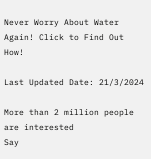Never Worry About Water Again! Click to Find Out How!

Last Updated Date: 21/3/2024

More than 2 million people are interested
Say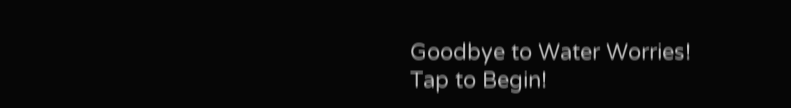Goodbye to Water Worries!
Tap to Begin!